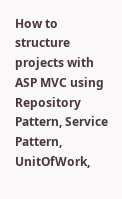How to structure projects with ASP MVC using Repository Pattern, Service Pattern, UnitOfWork,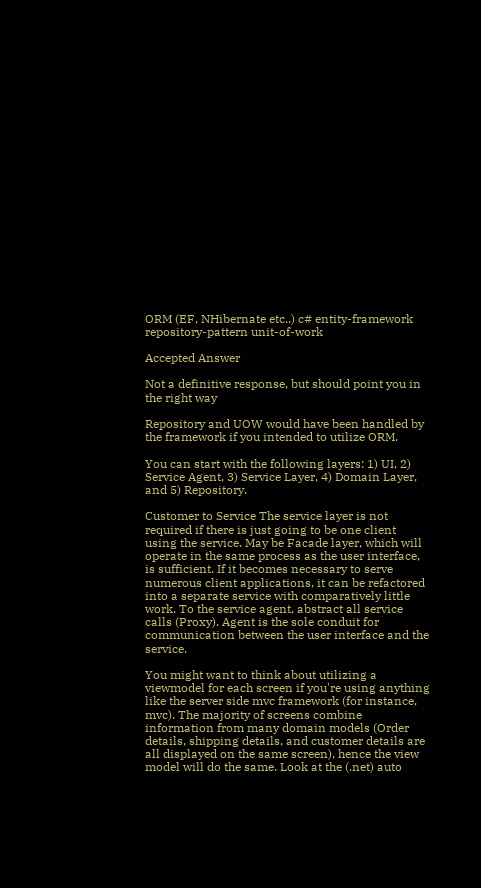ORM (EF, NHibernate etc..) c# entity-framework repository-pattern unit-of-work

Accepted Answer

Not a definitive response, but should point you in the right way

Repository and UOW would have been handled by the framework if you intended to utilize ORM.

You can start with the following layers: 1) UI, 2) Service Agent, 3) Service Layer, 4) Domain Layer, and 5) Repository.

Customer to Service The service layer is not required if there is just going to be one client using the service. May be Facade layer, which will operate in the same process as the user interface, is sufficient. If it becomes necessary to serve numerous client applications, it can be refactored into a separate service with comparatively little work. To the service agent, abstract all service calls (Proxy). Agent is the sole conduit for communication between the user interface and the service.

You might want to think about utilizing a viewmodel for each screen if you're using anything like the server side mvc framework (for instance, mvc). The majority of screens combine information from many domain models (Order details, shipping details, and customer details are all displayed on the same screen), hence the view model will do the same. Look at the (.net) auto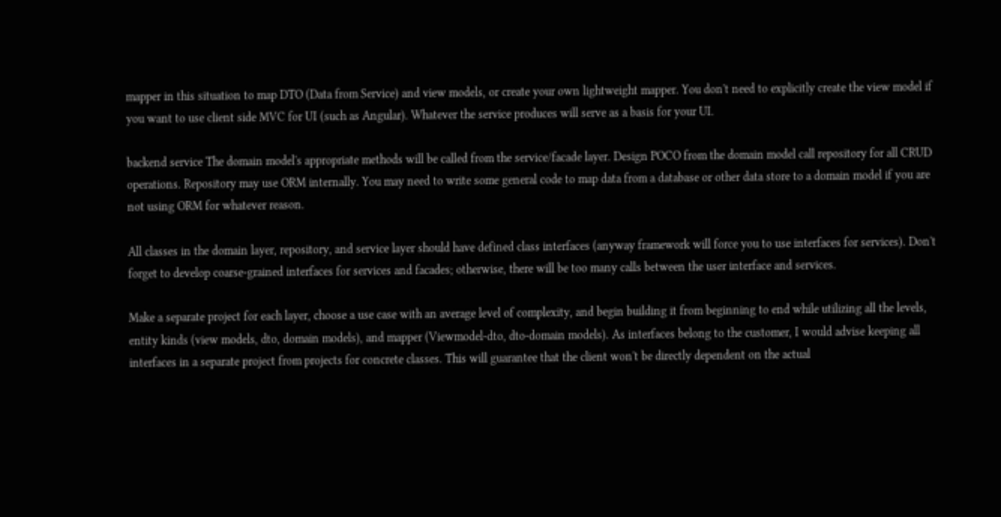mapper in this situation to map DTO (Data from Service) and view models, or create your own lightweight mapper. You don't need to explicitly create the view model if you want to use client side MVC for UI (such as Angular). Whatever the service produces will serve as a basis for your UI.

backend service The domain model's appropriate methods will be called from the service/facade layer. Design POCO from the domain model call repository for all CRUD operations. Repository may use ORM internally. You may need to write some general code to map data from a database or other data store to a domain model if you are not using ORM for whatever reason.

All classes in the domain layer, repository, and service layer should have defined class interfaces (anyway framework will force you to use interfaces for services). Don't forget to develop coarse-grained interfaces for services and facades; otherwise, there will be too many calls between the user interface and services.

Make a separate project for each layer, choose a use case with an average level of complexity, and begin building it from beginning to end while utilizing all the levels, entity kinds (view models, dto, domain models), and mapper (Viewmodel-dto, dto-domain models). As interfaces belong to the customer, I would advise keeping all interfaces in a separate project from projects for concrete classes. This will guarantee that the client won't be directly dependent on the actual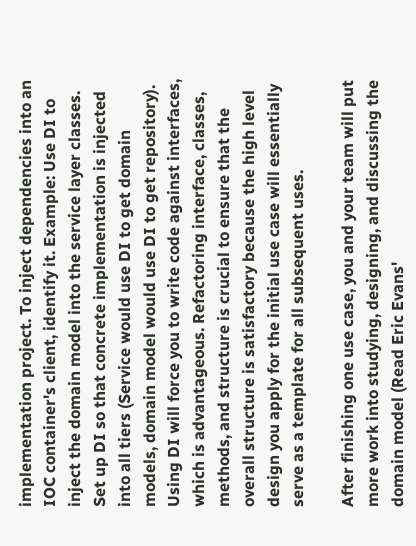implementation project. To inject dependencies into an IOC container's client, identify it. Example: Use DI to inject the domain model into the service layer classes. Set up DI so that concrete implementation is injected into all tiers (Service would use DI to get domain models, domain model would use DI to get repository). Using DI will force you to write code against interfaces, which is advantageous. Refactoring interface, classes, methods, and structure is crucial to ensure that the overall structure is satisfactory because the high level design you apply for the initial use case will essentially serve as a template for all subsequent uses.

After finishing one use case, you and your team will put more work into studying, designing, and discussing the domain model (Read Eric Evans'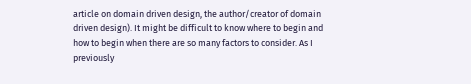article on domain driven design, the author/creator of domain driven design). It might be difficult to know where to begin and how to begin when there are so many factors to consider. As I previously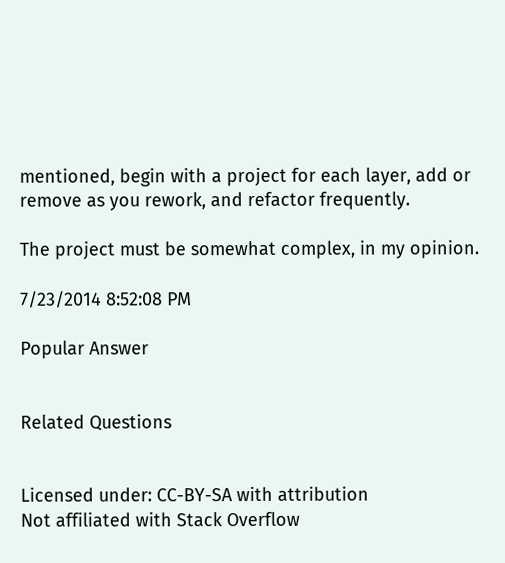mentioned, begin with a project for each layer, add or remove as you rework, and refactor frequently.

The project must be somewhat complex, in my opinion.

7/23/2014 8:52:08 PM

Popular Answer


Related Questions


Licensed under: CC-BY-SA with attribution
Not affiliated with Stack Overflow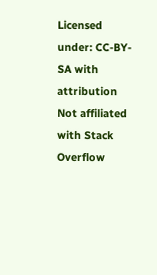Licensed under: CC-BY-SA with attribution
Not affiliated with Stack Overflow